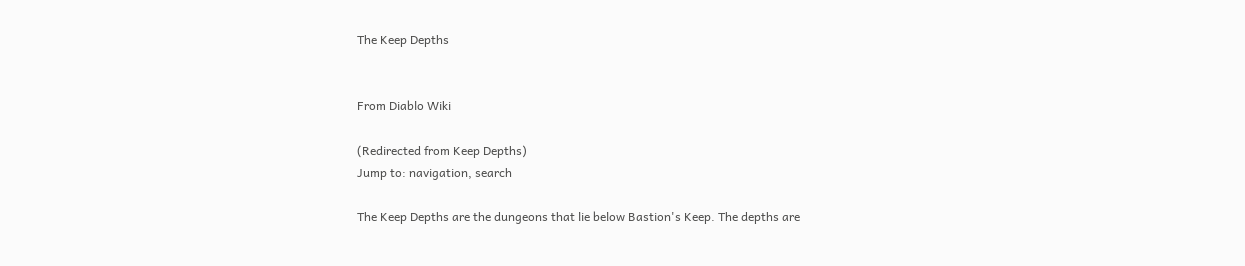The Keep Depths


From Diablo Wiki

(Redirected from Keep Depths)
Jump to: navigation, search

The Keep Depths are the dungeons that lie below Bastion's Keep. The depths are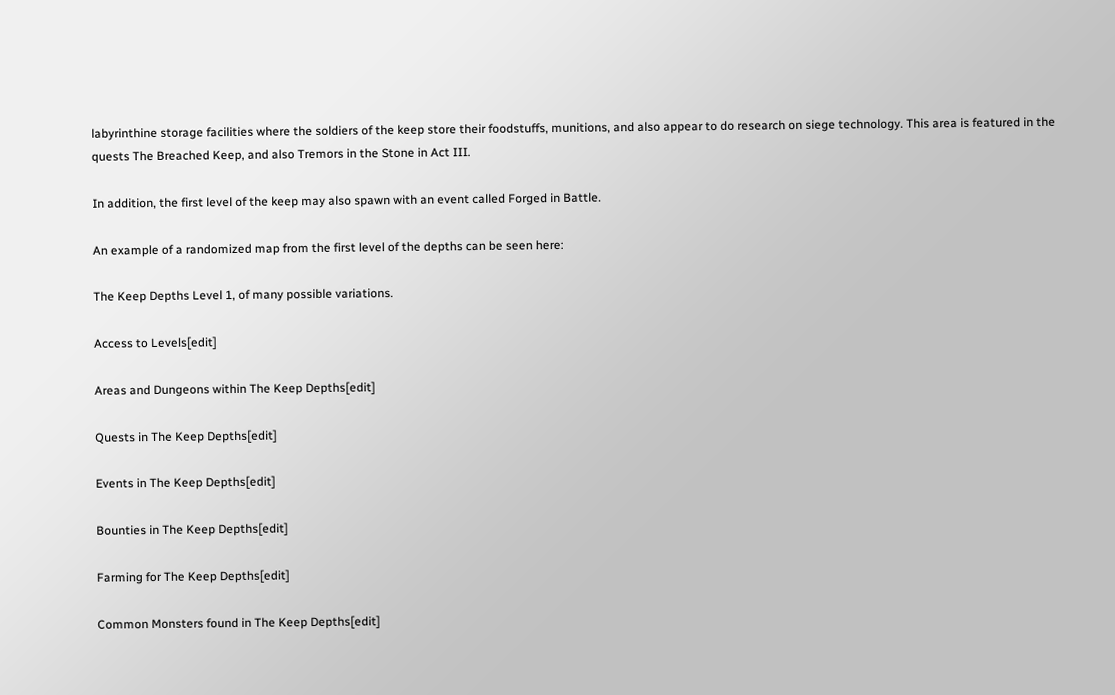labyrinthine storage facilities where the soldiers of the keep store their foodstuffs, munitions, and also appear to do research on siege technology. This area is featured in the quests The Breached Keep, and also Tremors in the Stone in Act III.

In addition, the first level of the keep may also spawn with an event called Forged in Battle.

An example of a randomized map from the first level of the depths can be seen here:

The Keep Depths Level 1, of many possible variations.

Access to Levels[edit]

Areas and Dungeons within The Keep Depths[edit]

Quests in The Keep Depths[edit]

Events in The Keep Depths[edit]

Bounties in The Keep Depths[edit]

Farming for The Keep Depths[edit]

Common Monsters found in The Keep Depths[edit]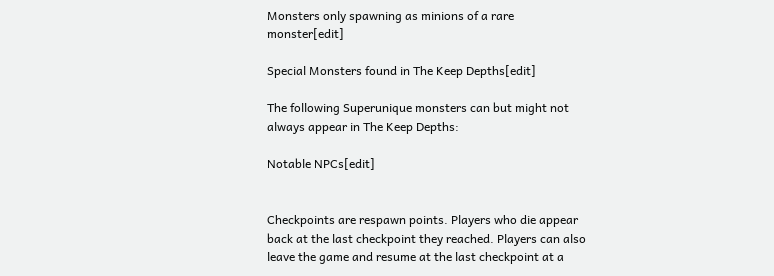Monsters only spawning as minions of a rare monster[edit]

Special Monsters found in The Keep Depths[edit]

The following Superunique monsters can but might not always appear in The Keep Depths:

Notable NPCs[edit]


Checkpoints are respawn points. Players who die appear back at the last checkpoint they reached. Players can also leave the game and resume at the last checkpoint at a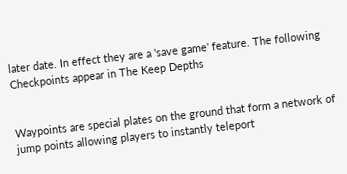later date. In effect they are a 'save game' feature. The following Checkpoints appear in The Keep Depths


Waypoints are special plates on the ground that form a network of jump points allowing players to instantly teleport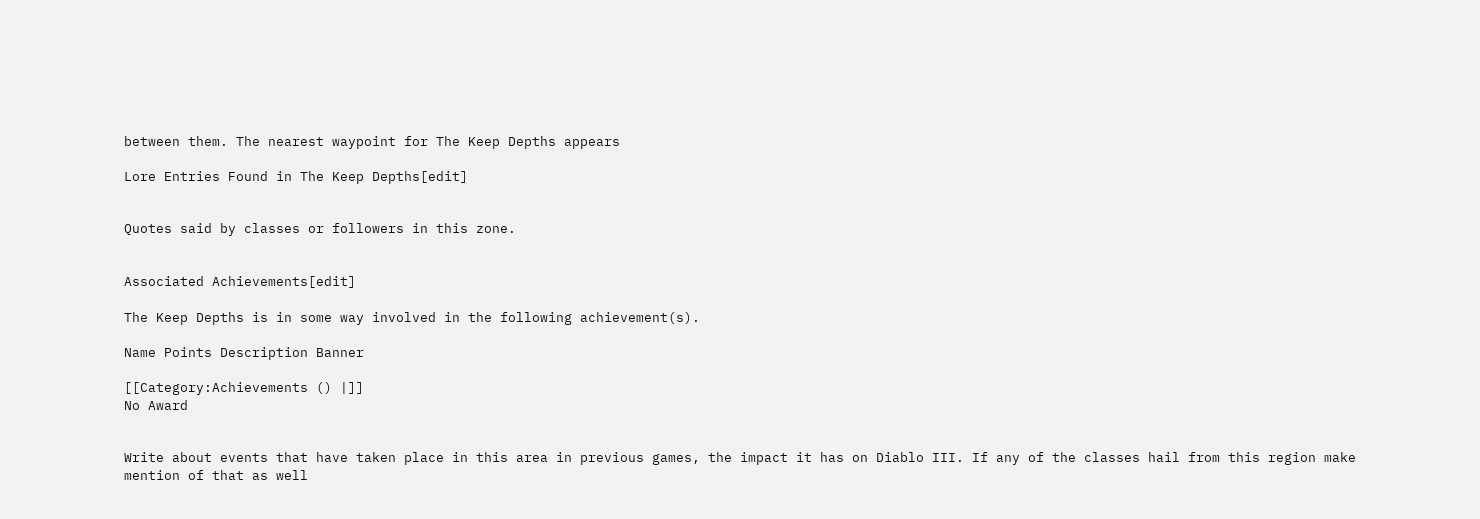between them. The nearest waypoint for The Keep Depths appears

Lore Entries Found in The Keep Depths[edit]


Quotes said by classes or followers in this zone.


Associated Achievements[edit]

The Keep Depths is in some way involved in the following achievement(s).

Name Points Description Banner

[[Category:Achievements () |]]
No Award


Write about events that have taken place in this area in previous games, the impact it has on Diablo III. If any of the classes hail from this region make mention of that as well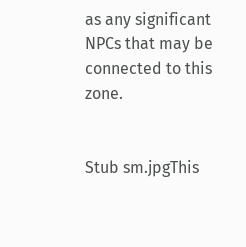as any significant NPCs that may be connected to this zone.


Stub sm.jpgThis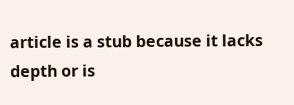article is a stub because it lacks depth or is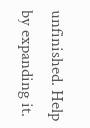unfinished. Help by expanding it.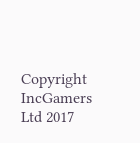Copyright IncGamers Ltd 2017